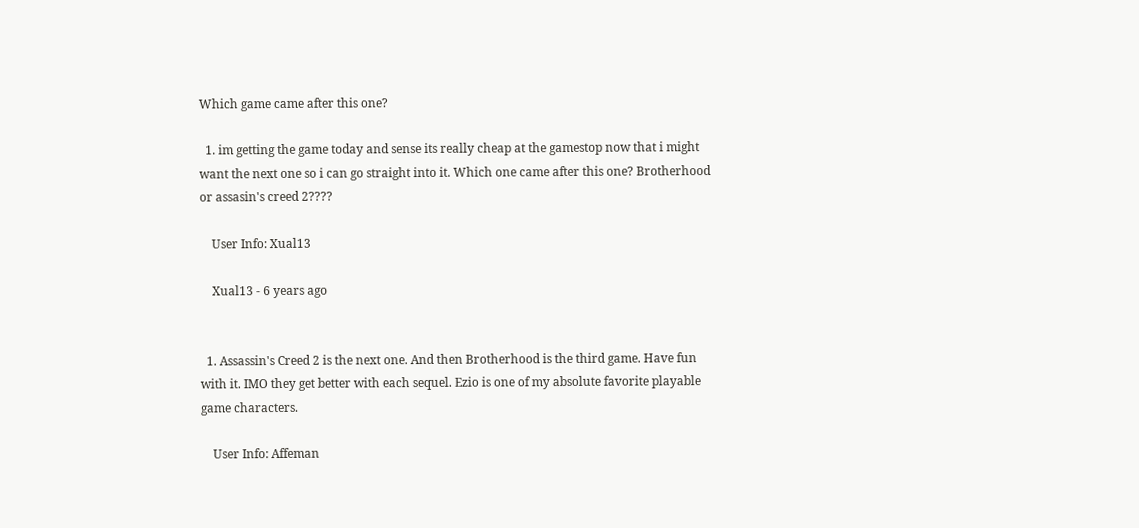Which game came after this one?

  1. im getting the game today and sense its really cheap at the gamestop now that i might want the next one so i can go straight into it. Which one came after this one? Brotherhood or assasin's creed 2????

    User Info: Xual13

    Xual13 - 6 years ago


  1. Assassin's Creed 2 is the next one. And then Brotherhood is the third game. Have fun with it. IMO they get better with each sequel. Ezio is one of my absolute favorite playable game characters.

    User Info: Affeman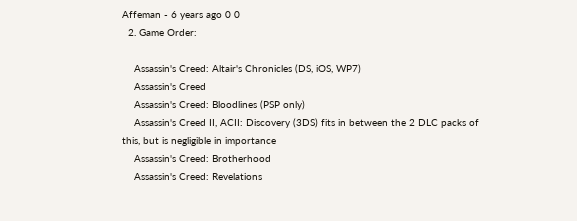Affeman - 6 years ago 0 0
  2. Game Order:

    Assassin's Creed: Altair's Chronicles (DS, iOS, WP7)
    Assassin's Creed
    Assassin's Creed: Bloodlines (PSP only)
    Assassin's Creed II, ACII: Discovery (3DS) fits in between the 2 DLC packs of this, but is negligible in importance
    Assassin's Creed: Brotherhood
    Assassin's Creed: Revelations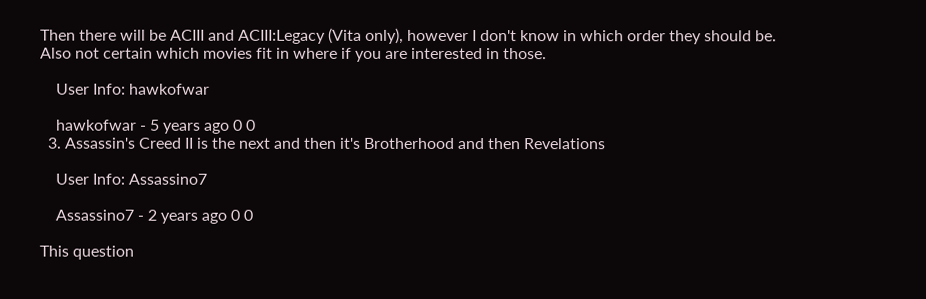Then there will be ACIII and ACIII:Legacy (Vita only), however I don't know in which order they should be. Also not certain which movies fit in where if you are interested in those.

    User Info: hawkofwar

    hawkofwar - 5 years ago 0 0
  3. Assassin's Creed II is the next and then it's Brotherhood and then Revelations

    User Info: Assassino7

    Assassino7 - 2 years ago 0 0

This question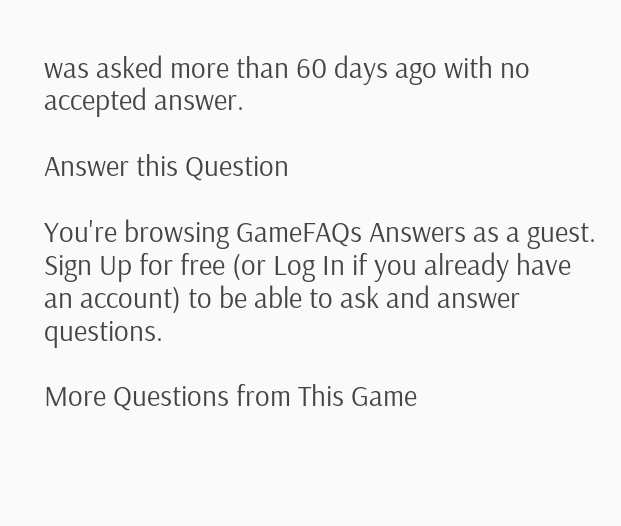was asked more than 60 days ago with no accepted answer.

Answer this Question

You're browsing GameFAQs Answers as a guest. Sign Up for free (or Log In if you already have an account) to be able to ask and answer questions.

More Questions from This Game